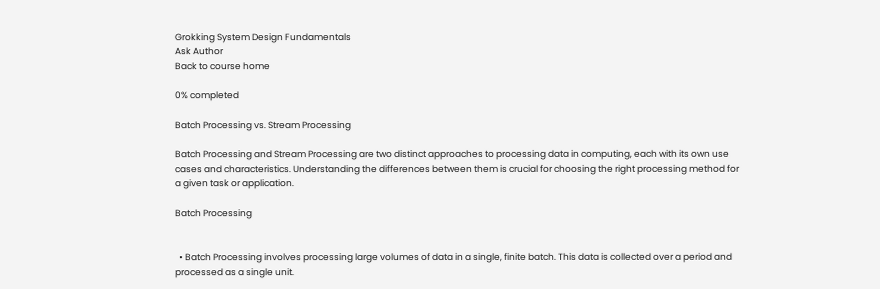Grokking System Design Fundamentals
Ask Author
Back to course home

0% completed

Batch Processing vs. Stream Processing

Batch Processing and Stream Processing are two distinct approaches to processing data in computing, each with its own use cases and characteristics. Understanding the differences between them is crucial for choosing the right processing method for a given task or application.

Batch Processing


  • Batch Processing involves processing large volumes of data in a single, finite batch. This data is collected over a period and processed as a single unit.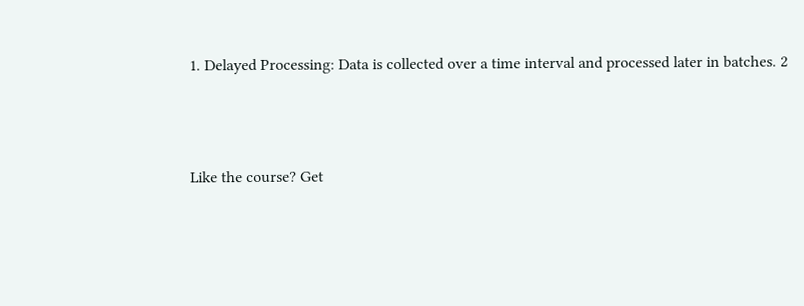1. Delayed Processing: Data is collected over a time interval and processed later in batches. 2




Like the course? Get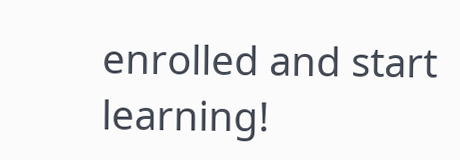enrolled and start learning!